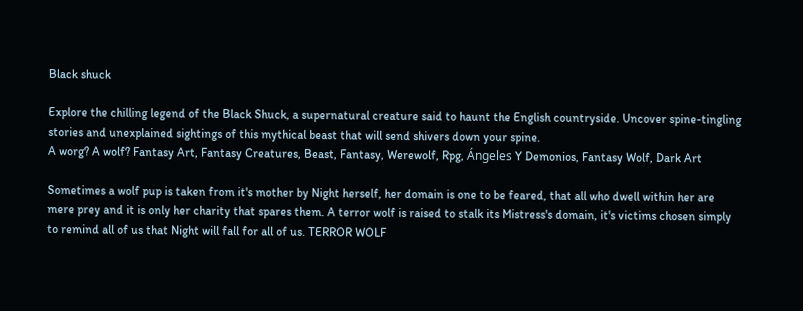Black shuck

Explore the chilling legend of the Black Shuck, a supernatural creature said to haunt the English countryside. Uncover spine-tingling stories and unexplained sightings of this mythical beast that will send shivers down your spine.
A worg? A wolf? Fantasy Art, Fantasy Creatures, Beast, Fantasy, Werewolf, Rpg, Ángeles Y Demonios, Fantasy Wolf, Dark Art

Sometimes a wolf pup is taken from it's mother by Night herself, her domain is one to be feared, that all who dwell within her are mere prey and it is only her charity that spares them. A terror wolf is raised to stalk its Mistress's domain, it's victims chosen simply to remind all of us that Night will fall for all of us. TERROR WOLF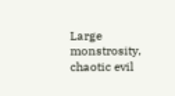Large monstrosity, chaotic evil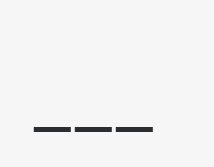___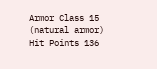Armor Class 15 (natural armor) Hit Points 136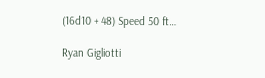(16d10 + 48) Speed 50 ft…

Ryan Gigliotti